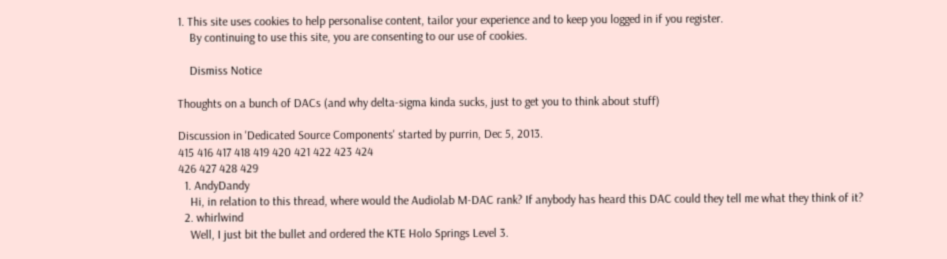1. This site uses cookies to help personalise content, tailor your experience and to keep you logged in if you register.
    By continuing to use this site, you are consenting to our use of cookies.

    Dismiss Notice

Thoughts on a bunch of DACs (and why delta-sigma kinda sucks, just to get you to think about stuff)

Discussion in 'Dedicated Source Components' started by purrin, Dec 5, 2013.
415 416 417 418 419 420 421 422 423 424
426 427 428 429
  1. AndyDandy
    Hi, in relation to this thread, where would the Audiolab M-DAC rank? If anybody has heard this DAC could they tell me what they think of it?
  2. whirlwind
    Well, I just bit the bullet and ordered the KTE Holo Springs Level 3.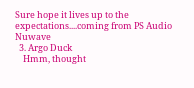Sure hope it lives up to the expectations....coming from PS Audio Nuwave
  3. Argo Duck
    Hmm, thought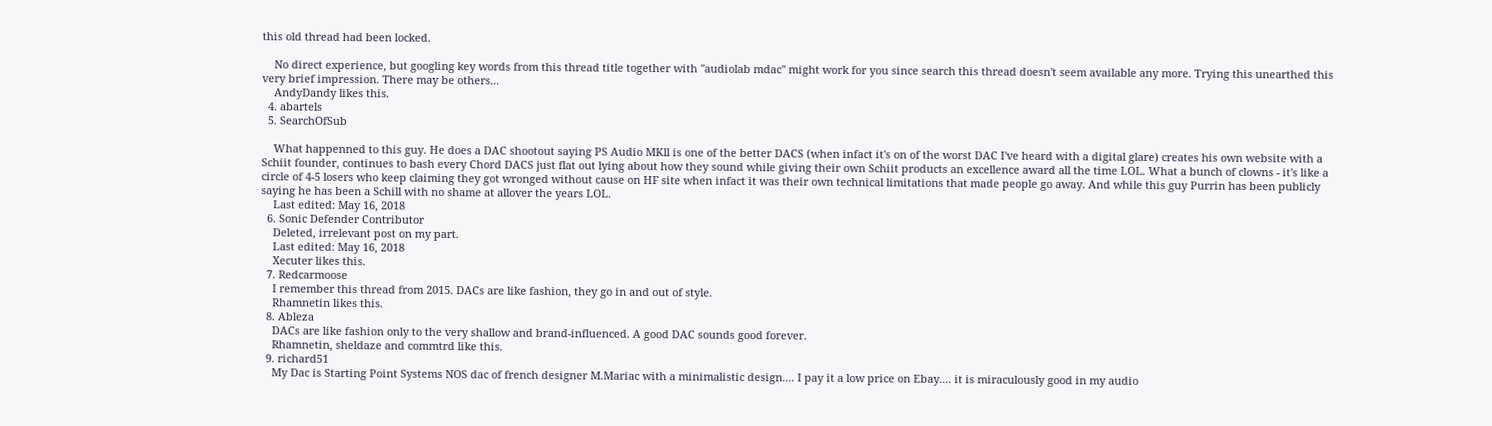this old thread had been locked.

    No direct experience, but googling key words from this thread title together with "audiolab mdac" might work for you since search this thread doesn't seem available any more. Trying this unearthed this very brief impression. There may be others...
    AndyDandy likes this.
  4. abartels
  5. SearchOfSub

    What happenned to this guy. He does a DAC shootout saying PS Audio MKll is one of the better DACS (when infact it's on of the worst DAC I've heard with a digital glare) creates his own website with a Schiit founder, continues to bash every Chord DACS just flat out lying about how they sound while giving their own Schiit products an excellence award all the time LOL. What a bunch of clowns - it's like a circle of 4-5 losers who keep claiming they got wronged without cause on HF site when infact it was their own technical limitations that made people go away. And while this guy Purrin has been publicly saying he has been a Schill with no shame at allover the years LOL.
    Last edited: May 16, 2018
  6. Sonic Defender Contributor
    Deleted, irrelevant post on my part.
    Last edited: May 16, 2018
    Xecuter likes this.
  7. Redcarmoose
    I remember this thread from 2015. DACs are like fashion, they go in and out of style.
    Rhamnetin likes this.
  8. Ableza
    DACs are like fashion only to the very shallow and brand-influenced. A good DAC sounds good forever.
    Rhamnetin, sheldaze and commtrd like this.
  9. richard51
    My Dac is Starting Point Systems NOS dac of french designer M.Mariac with a minimalistic design.... I pay it a low price on Ebay.... it is miraculously good in my audio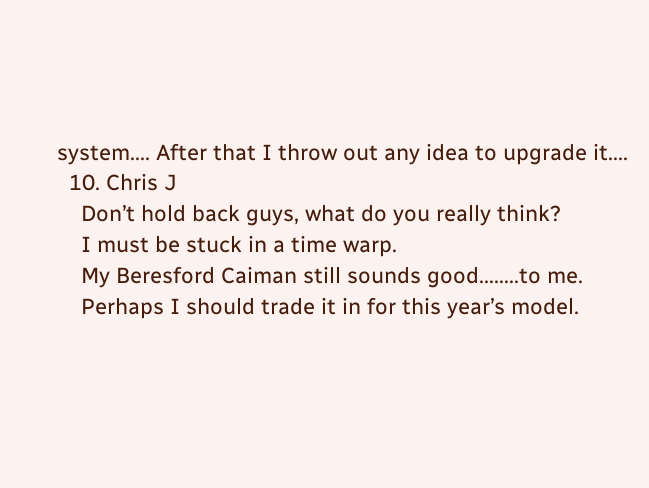system.... After that I throw out any idea to upgrade it....
  10. Chris J
    Don’t hold back guys, what do you really think?
    I must be stuck in a time warp.
    My Beresford Caiman still sounds good........to me.
    Perhaps I should trade it in for this year’s model.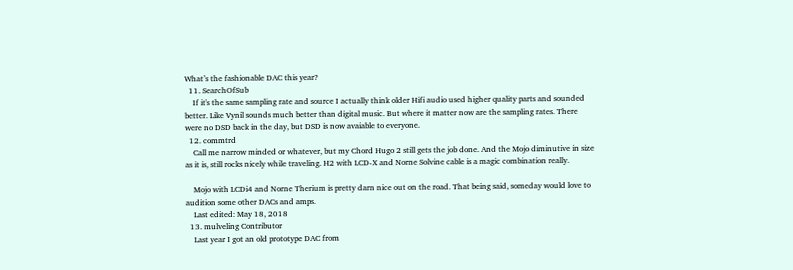What’s the fashionable DAC this year?
  11. SearchOfSub
    If it's the same sampling rate and source I actually think older Hifi audio used higher quality parts and sounded better. Like Vynil sounds much better than digital music. But where it matter now are the sampling rates. There were no DSD back in the day, but DSD is now avaiable to everyone.
  12. commtrd
    Call me narrow minded or whatever, but my Chord Hugo 2 still gets the job done. And the Mojo diminutive in size as it is, still rocks nicely while traveling. H2 with LCD-X and Norne Solvine cable is a magic combination really.

    Mojo with LCDi4 and Norne Therium is pretty darn nice out on the road. That being said, someday would love to audition some other DACs and amps.
    Last edited: May 18, 2018
  13. mulveling Contributor
    Last year I got an old prototype DAC from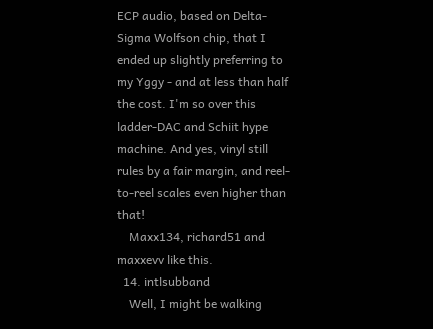ECP audio, based on Delta-Sigma Wolfson chip, that I ended up slightly preferring to my Yggy - and at less than half the cost. I'm so over this ladder-DAC and Schiit hype machine. And yes, vinyl still rules by a fair margin, and reel-to-reel scales even higher than that!
    Maxx134, richard51 and maxxevv like this.
  14. intlsubband
    Well, I might be walking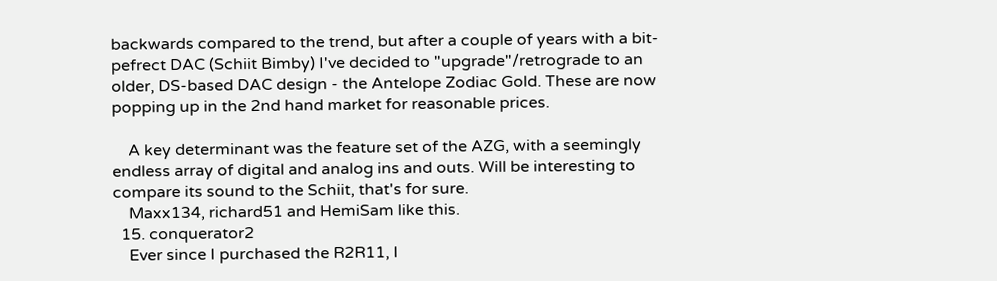backwards compared to the trend, but after a couple of years with a bit-pefrect DAC (Schiit Bimby) I've decided to "upgrade"/retrograde to an older, DS-based DAC design - the Antelope Zodiac Gold. These are now popping up in the 2nd hand market for reasonable prices.

    A key determinant was the feature set of the AZG, with a seemingly endless array of digital and analog ins and outs. Will be interesting to compare its sound to the Schiit, that's for sure.
    Maxx134, richard51 and HemiSam like this.
  15. conquerator2
    Ever since I purchased the R2R11, I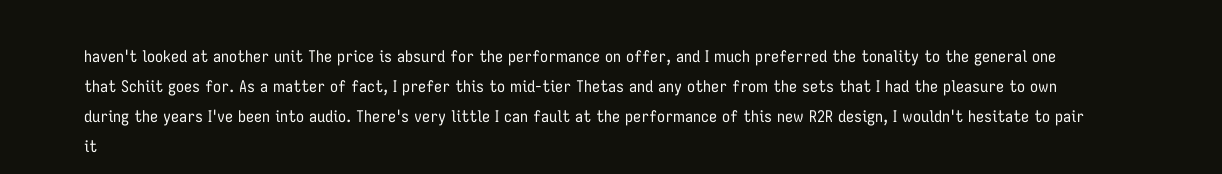haven't looked at another unit The price is absurd for the performance on offer, and I much preferred the tonality to the general one that Schiit goes for. As a matter of fact, I prefer this to mid-tier Thetas and any other from the sets that I had the pleasure to own during the years I've been into audio. There's very little I can fault at the performance of this new R2R design, I wouldn't hesitate to pair it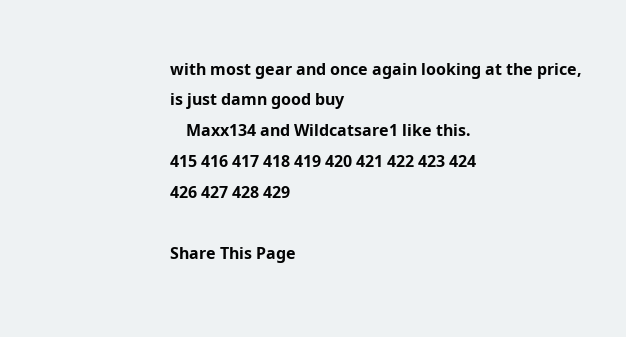with most gear and once again looking at the price, is just damn good buy
    Maxx134 and Wildcatsare1 like this.
415 416 417 418 419 420 421 422 423 424
426 427 428 429

Share This Page